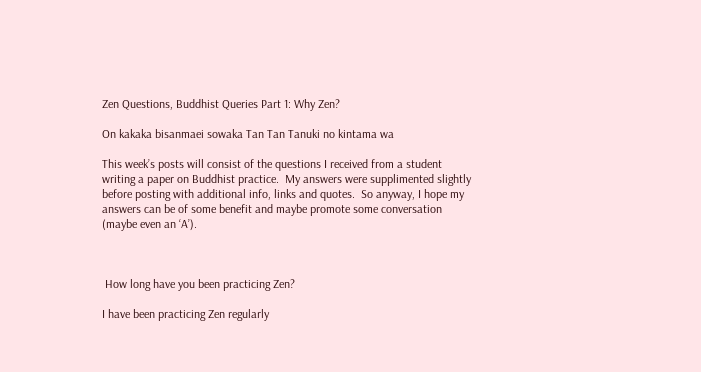Zen Questions, Buddhist Queries Part 1: Why Zen?

On kakaka bisanmaei sowaka Tan Tan Tanuki no kintama wa

This week’s posts will consist of the questions I received from a student writing a paper on Buddhist practice.  My answers were supplimented slightly before posting with additional info, links and quotes.  So anyway, I hope my answers can be of some benefit and maybe promote some conversation (maybe even an ‘A’).



 How long have you been practicing Zen?

I have been practicing Zen regularly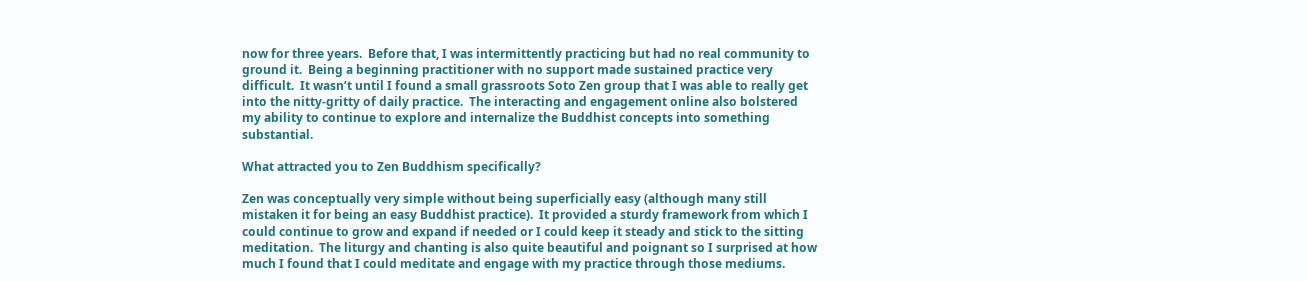now for three years.  Before that, I was intermittently practicing but had no real community to ground it.  Being a beginning practitioner with no support made sustained practice very difficult.  It wasn’t until I found a small grassroots Soto Zen group that I was able to really get into the nitty-gritty of daily practice.  The interacting and engagement online also bolstered my ability to continue to explore and internalize the Buddhist concepts into something substantial.

What attracted you to Zen Buddhism specifically?

Zen was conceptually very simple without being superficially easy (although many still mistaken it for being an easy Buddhist practice).  It provided a sturdy framework from which I could continue to grow and expand if needed or I could keep it steady and stick to the sitting meditation.  The liturgy and chanting is also quite beautiful and poignant so I surprised at how much I found that I could meditate and engage with my practice through those mediums.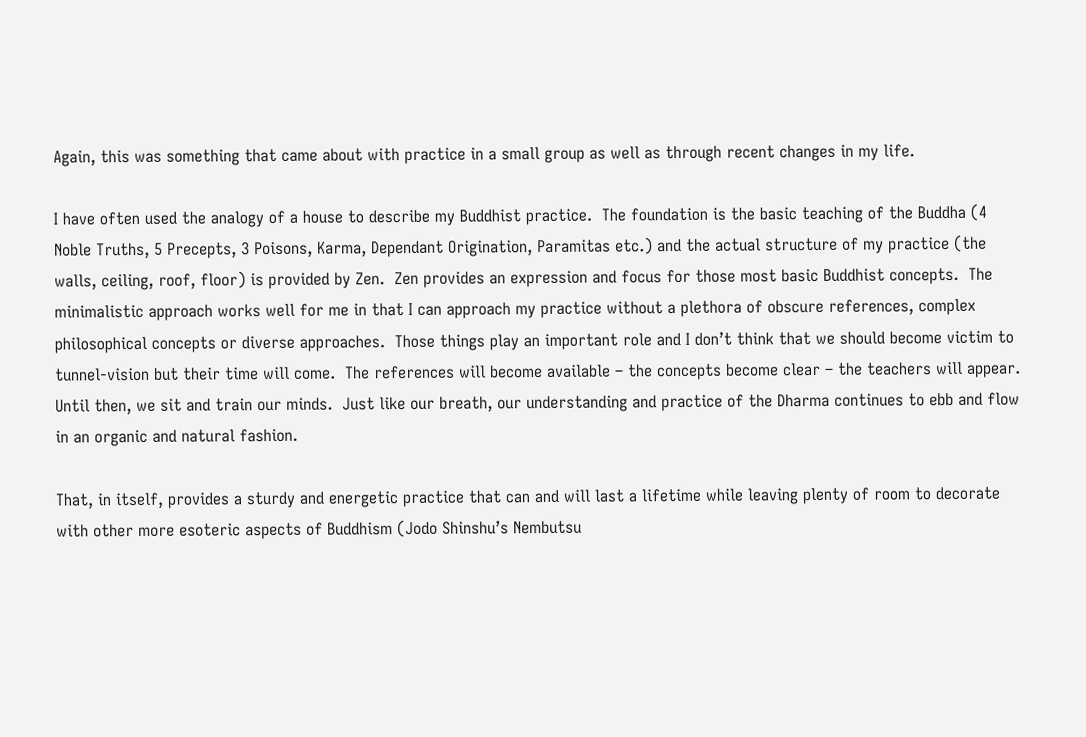Again, this was something that came about with practice in a small group as well as through recent changes in my life.

I have often used the analogy of a house to describe my Buddhist practice.  The foundation is the basic teaching of the Buddha (4 Noble Truths, 5 Precepts, 3 Poisons, Karma, Dependant Origination, Paramitas etc.) and the actual structure of my practice (the walls, ceiling, roof, floor) is provided by Zen.  Zen provides an expression and focus for those most basic Buddhist concepts.  The minimalistic approach works well for me in that I can approach my practice without a plethora of obscure references, complex philosophical concepts or diverse approaches.  Those things play an important role and I don’t think that we should become victim to tunnel-vision but their time will come.  The references will become available – the concepts become clear – the teachers will appear.  Until then, we sit and train our minds.  Just like our breath, our understanding and practice of the Dharma continues to ebb and flow in an organic and natural fashion.

That, in itself, provides a sturdy and energetic practice that can and will last a lifetime while leaving plenty of room to decorate with other more esoteric aspects of Buddhism (Jodo Shinshu’s Nembutsu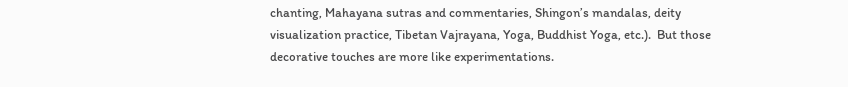chanting, Mahayana sutras and commentaries, Shingon’s mandalas, deity visualization practice, Tibetan Vajrayana, Yoga, Buddhist Yoga, etc.).  But those decorative touches are more like experimentations.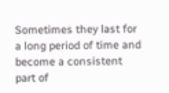Sometimes they last for a long period of time and become a consistent part of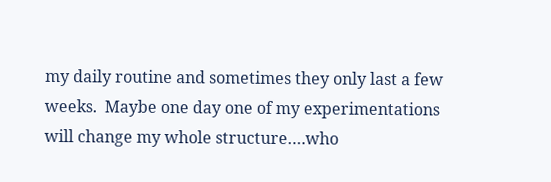my daily routine and sometimes they only last a few weeks.  Maybe one day one of my experimentations will change my whole structure….who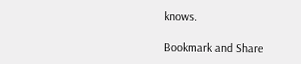knows.

Bookmark and Share